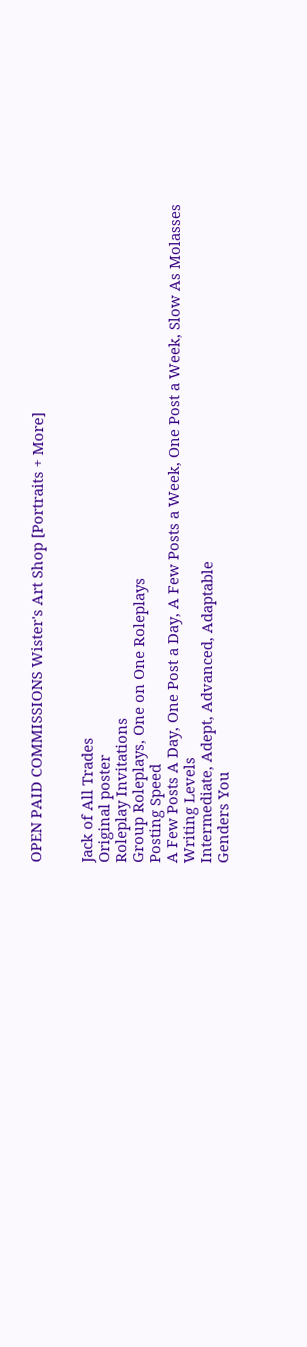OPEN PAID COMMISSIONS Wister's Art Shop [Portraits + More]


Jack of All Trades
Original poster
Roleplay Invitations
Group Roleplays, One on One Roleplays
Posting Speed
A Few Posts A Day, One Post a Day, A Few Posts a Week, One Post a Week, Slow As Molasses
Writing Levels
Intermediate, Adept, Advanced, Adaptable
Genders You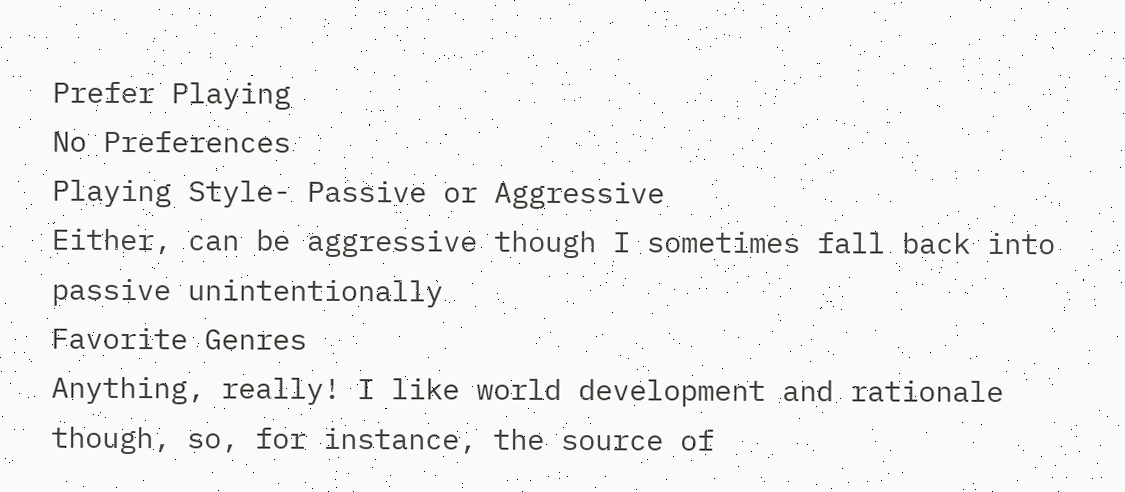Prefer Playing
No Preferences
Playing Style- Passive or Aggressive
Either, can be aggressive though I sometimes fall back into passive unintentionally
Favorite Genres
Anything, really! I like world development and rationale though, so, for instance, the source of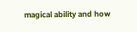magical ability and how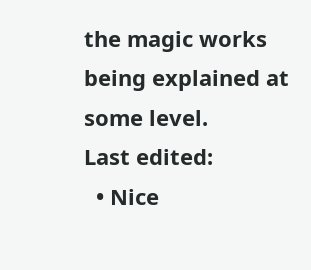the magic works being explained at some level.
Last edited:
  • Nice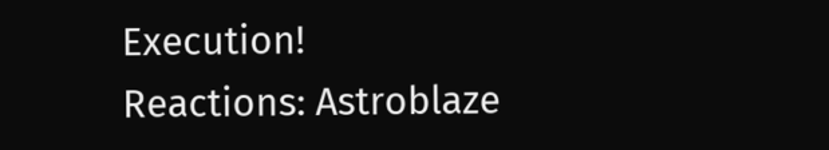Execution!
Reactions: Astroblaze